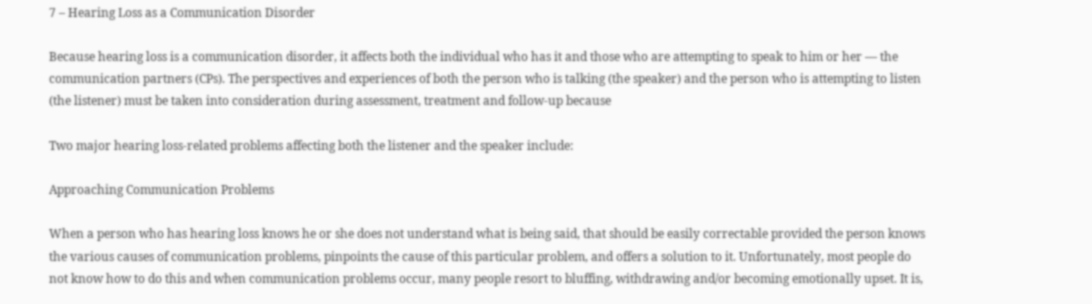7 – Hearing Loss as a Communication Disorder

Because hearing loss is a communication disorder, it affects both the individual who has it and those who are attempting to speak to him or her — the communication partners (CPs). The perspectives and experiences of both the person who is talking (the speaker) and the person who is attempting to listen (the listener) must be taken into consideration during assessment, treatment and follow-up because

Two major hearing loss-related problems affecting both the listener and the speaker include:

Approaching Communication Problems

When a person who has hearing loss knows he or she does not understand what is being said, that should be easily correctable provided the person knows the various causes of communication problems, pinpoints the cause of this particular problem, and offers a solution to it. Unfortunately, most people do not know how to do this and when communication problems occur, many people resort to bluffing, withdrawing and/or becoming emotionally upset. It is,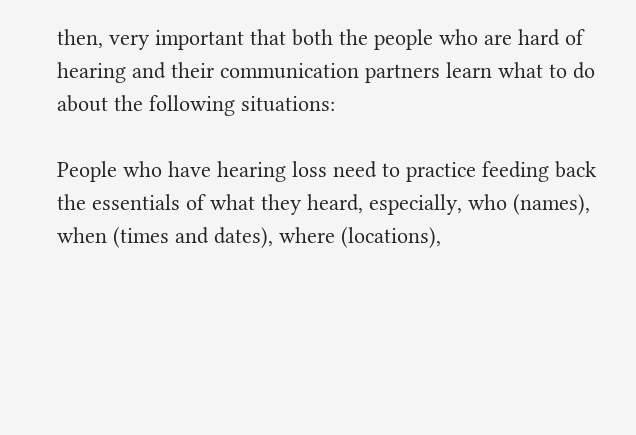then, very important that both the people who are hard of hearing and their communication partners learn what to do about the following situations:

People who have hearing loss need to practice feeding back the essentials of what they heard, especially, who (names), when (times and dates), where (locations),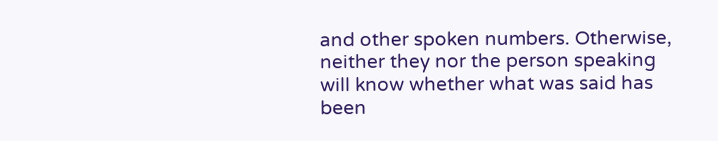and other spoken numbers. Otherwise, neither they nor the person speaking will know whether what was said has been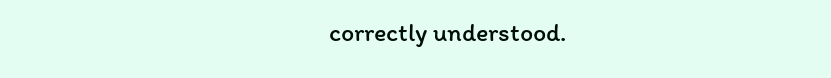correctly understood.